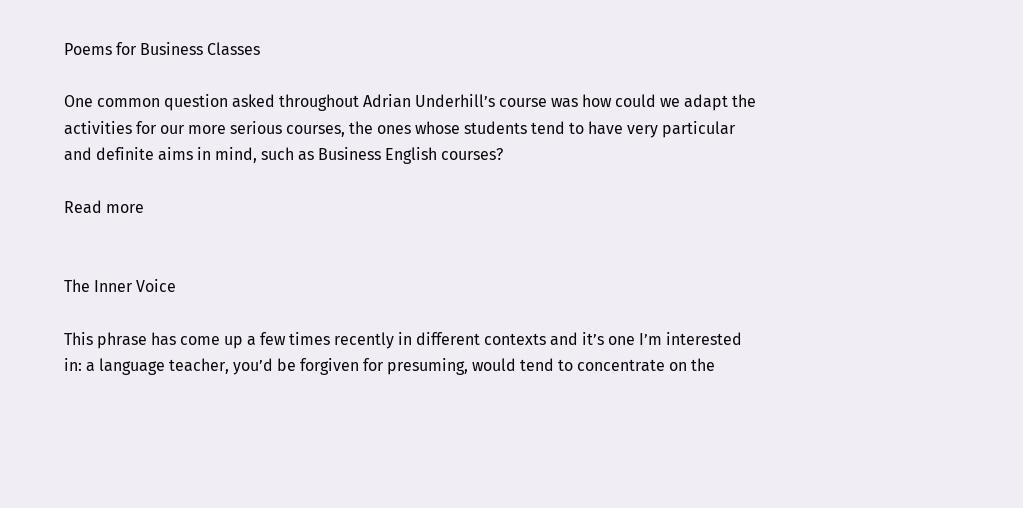Poems for Business Classes

One common question asked throughout Adrian Underhill’s course was how could we adapt the activities for our more serious courses, the ones whose students tend to have very particular and definite aims in mind, such as Business English courses?

Read more


The Inner Voice

This phrase has come up a few times recently in different contexts and it’s one I’m interested in: a language teacher, you’d be forgiven for presuming, would tend to concentrate on the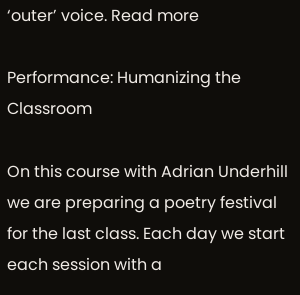‘outer’ voice. Read more

Performance: Humanizing the Classroom

On this course with Adrian Underhill we are preparing a poetry festival for the last class. Each day we start each session with a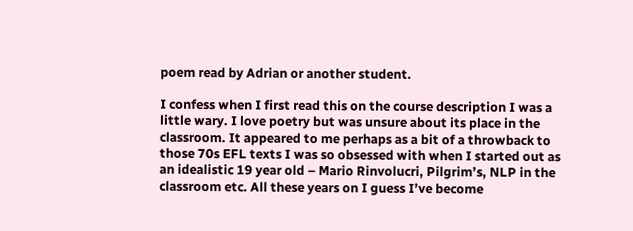poem read by Adrian or another student.

I confess when I first read this on the course description I was a little wary. I love poetry but was unsure about its place in the classroom. It appeared to me perhaps as a bit of a throwback to those 70s EFL texts I was so obsessed with when I started out as an idealistic 19 year old – Mario Rinvolucri, Pilgrim’s, NLP in the classroom etc. All these years on I guess I’ve become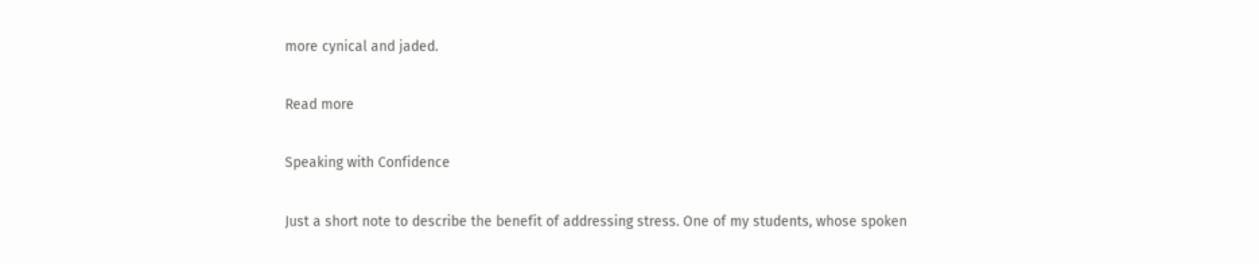more cynical and jaded.

Read more

Speaking with Confidence

Just a short note to describe the benefit of addressing stress. One of my students, whose spoken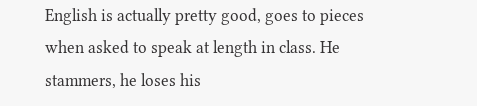English is actually pretty good, goes to pieces when asked to speak at length in class. He stammers, he loses his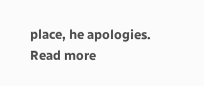place, he apologies. Read more